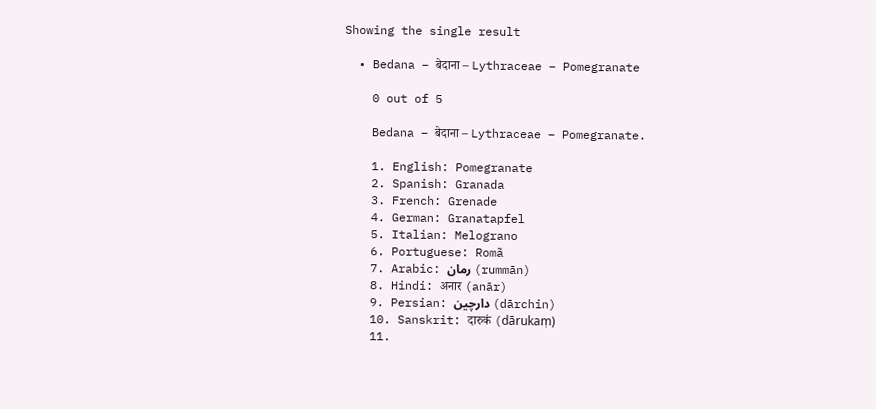Showing the single result

  • Bedana – बेदाना – Lythraceae – Pomegranate

    0 out of 5

    Bedana – बेदाना – Lythraceae – Pomegranate.

    1. English: Pomegranate
    2. Spanish: Granada
    3. French: Grenade
    4. German: Granatapfel
    5. Italian: Melograno
    6. Portuguese: Romã
    7. Arabic: رمان (rummān)
    8. Hindi: अनार (anār)
    9. Persian: دارچین (dārchin)
    10. Sanskrit: दारुकं (dārukaṃ)
    11.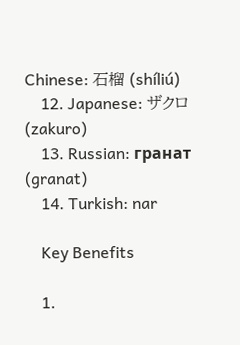Chinese: 石榴 (shíliú)
    12. Japanese: ザクロ (zakuro)
    13. Russian: гранат (granat)
    14. Turkish: nar

    Key Benefits

    1.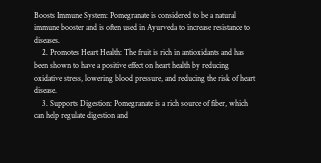Boosts Immune System: Pomegranate is considered to be a natural immune booster and is often used in Ayurveda to increase resistance to diseases.
    2. Promotes Heart Health: The fruit is rich in antioxidants and has been shown to have a positive effect on heart health by reducing oxidative stress, lowering blood pressure, and reducing the risk of heart disease.
    3. Supports Digestion: Pomegranate is a rich source of fiber, which can help regulate digestion and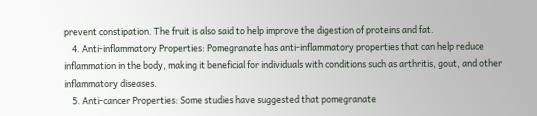prevent constipation. The fruit is also said to help improve the digestion of proteins and fat.
    4. Anti-inflammatory Properties: Pomegranate has anti-inflammatory properties that can help reduce inflammation in the body, making it beneficial for individuals with conditions such as arthritis, gout, and other inflammatory diseases.
    5. Anti-cancer Properties: Some studies have suggested that pomegranate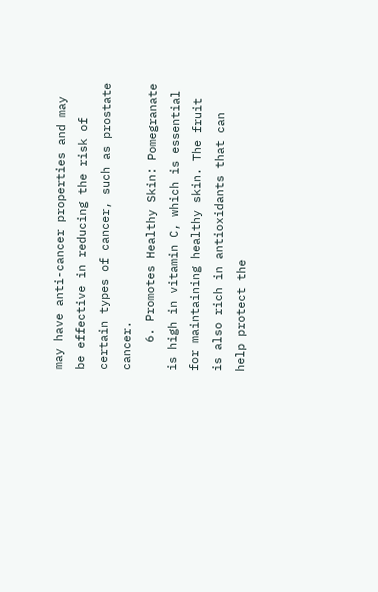may have anti-cancer properties and may be effective in reducing the risk of certain types of cancer, such as prostate cancer.
    6. Promotes Healthy Skin: Pomegranate is high in vitamin C, which is essential for maintaining healthy skin. The fruit is also rich in antioxidants that can help protect the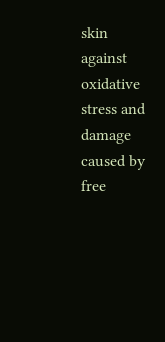skin against oxidative stress and damage caused by free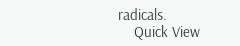radicals.
    Quick View